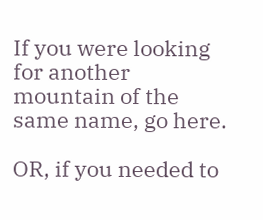If you were looking for another mountain of the same name, go here.

OR, if you needed to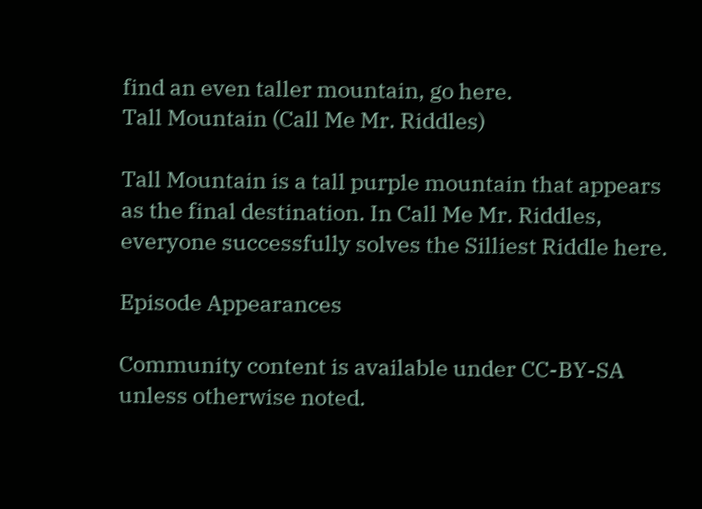find an even taller mountain, go here.
Tall Mountain (Call Me Mr. Riddles)

Tall Mountain is a tall purple mountain that appears as the final destination. In Call Me Mr. Riddles, everyone successfully solves the Silliest Riddle here.

Episode Appearances

Community content is available under CC-BY-SA unless otherwise noted.